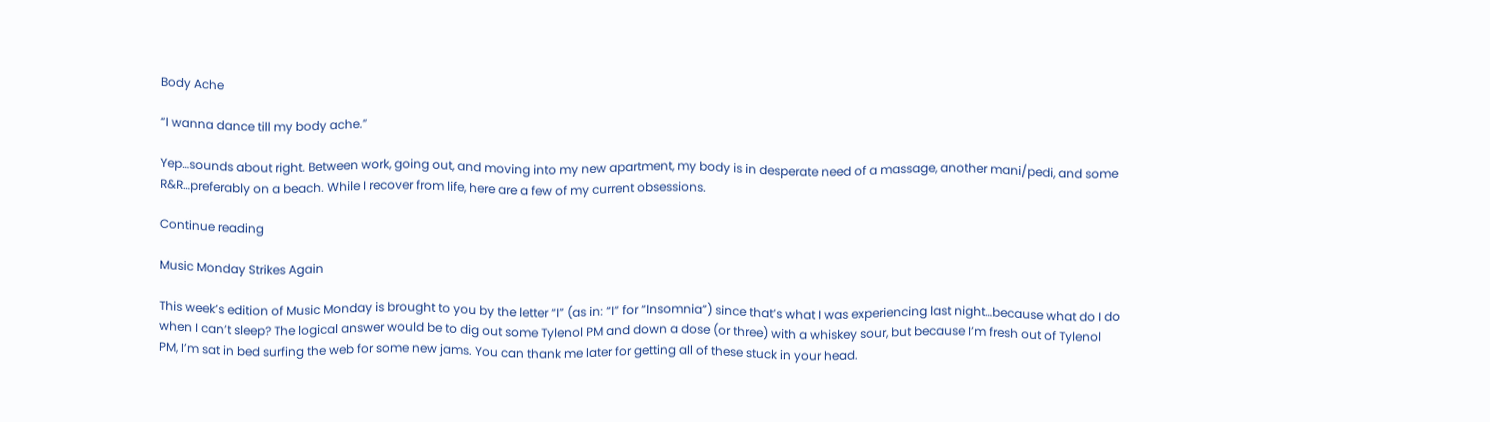Body Ache

“I wanna dance till my body ache.”

Yep…sounds about right. Between work, going out, and moving into my new apartment, my body is in desperate need of a massage, another mani/pedi, and some R&R…preferably on a beach. While I recover from life, here are a few of my current obsessions.

Continue reading

Music Monday Strikes Again

This week’s edition of Music Monday is brought to you by the letter “I” (as in: “I” for “Insomnia”) since that’s what I was experiencing last night…because what do I do when I can’t sleep? The logical answer would be to dig out some Tylenol PM and down a dose (or three) with a whiskey sour, but because I’m fresh out of Tylenol PM, I’m sat in bed surfing the web for some new jams. You can thank me later for getting all of these stuck in your head.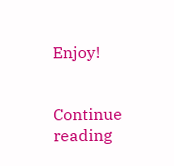Enjoy!


Continue reading